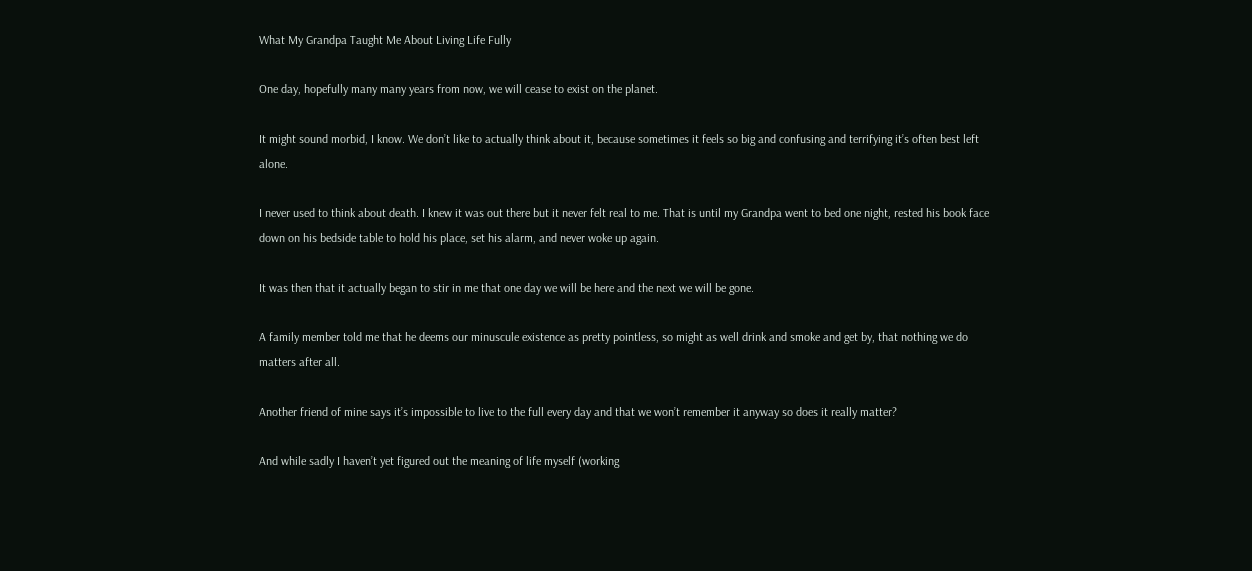What My Grandpa Taught Me About Living Life Fully

One day, hopefully many many years from now, we will cease to exist on the planet.

It might sound morbid, I know. We don’t like to actually think about it, because sometimes it feels so big and confusing and terrifying it’s often best left alone.

I never used to think about death. I knew it was out there but it never felt real to me. That is until my Grandpa went to bed one night, rested his book face down on his bedside table to hold his place, set his alarm, and never woke up again.

It was then that it actually began to stir in me that one day we will be here and the next we will be gone.

A family member told me that he deems our minuscule existence as pretty pointless, so might as well drink and smoke and get by, that nothing we do matters after all.

Another friend of mine says it’s impossible to live to the full every day and that we won’t remember it anyway so does it really matter?

And while sadly I haven’t yet figured out the meaning of life myself (working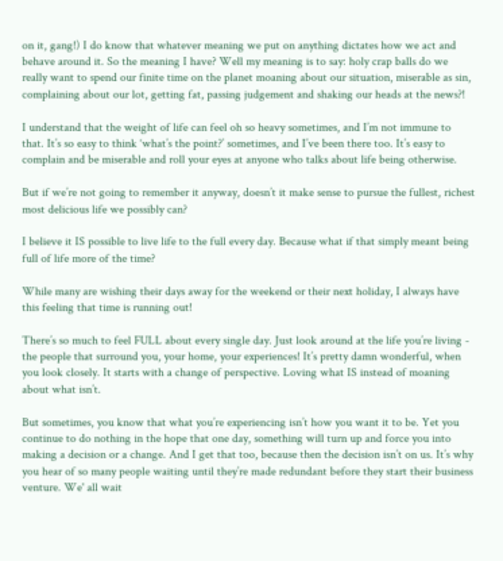on it, gang!) I do know that whatever meaning we put on anything dictates how we act and behave around it. So the meaning I have? Well my meaning is to say: holy crap balls do we really want to spend our finite time on the planet moaning about our situation, miserable as sin, complaining about our lot, getting fat, passing judgement and shaking our heads at the news?!

I understand that the weight of life can feel oh so heavy sometimes, and I’m not immune to that. It’s so easy to think ‘what’s the point?’ sometimes, and I’ve been there too. It’s easy to complain and be miserable and roll your eyes at anyone who talks about life being otherwise.

But if we’re not going to remember it anyway, doesn’t it make sense to pursue the fullest, richest most delicious life we possibly can?

I believe it IS possible to live life to the full every day. Because what if that simply meant being full of life more of the time?

While many are wishing their days away for the weekend or their next holiday, I always have this feeling that time is running out!

There’s so much to feel FULL about every single day. Just look around at the life you’re living - the people that surround you, your home, your experiences! It’s pretty damn wonderful, when you look closely. It starts with a change of perspective. Loving what IS instead of moaning about what isn’t.

But sometimes, you know that what you’re experiencing isn’t how you want it to be. Yet you continue to do nothing in the hope that one day, something will turn up and force you into making a decision or a change. And I get that too, because then the decision isn’t on us. It’s why you hear of so many people waiting until they’re made redundant before they start their business venture. We' all wait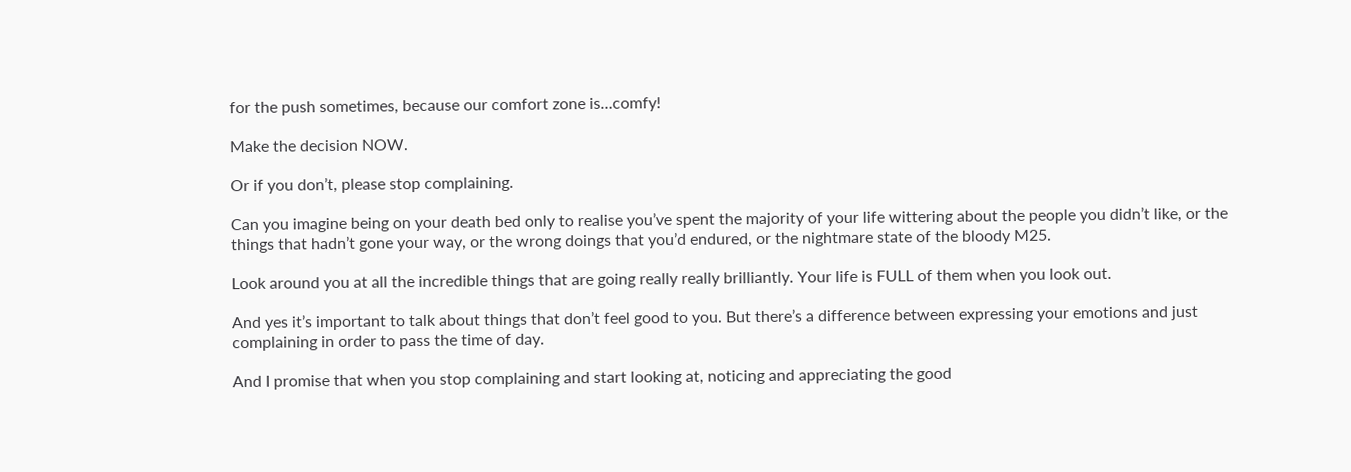for the push sometimes, because our comfort zone is…comfy!

Make the decision NOW.

Or if you don’t, please stop complaining.

Can you imagine being on your death bed only to realise you’ve spent the majority of your life wittering about the people you didn’t like, or the things that hadn’t gone your way, or the wrong doings that you’d endured, or the nightmare state of the bloody M25.

Look around you at all the incredible things that are going really really brilliantly. Your life is FULL of them when you look out.

And yes it’s important to talk about things that don’t feel good to you. But there’s a difference between expressing your emotions and just complaining in order to pass the time of day.

And I promise that when you stop complaining and start looking at, noticing and appreciating the good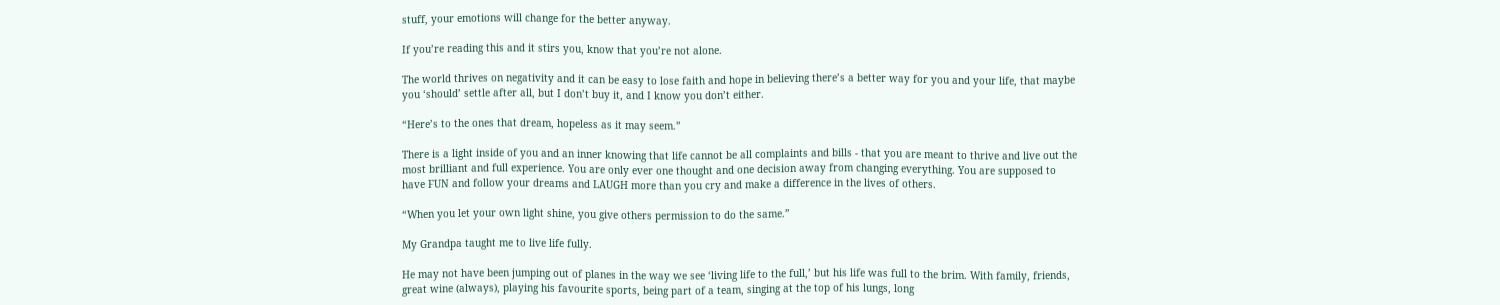stuff, your emotions will change for the better anyway.

If you’re reading this and it stirs you, know that you’re not alone.

The world thrives on negativity and it can be easy to lose faith and hope in believing there’s a better way for you and your life, that maybe you ‘should’ settle after all, but I don’t buy it, and I know you don’t either.

“Here’s to the ones that dream, hopeless as it may seem.”

There is a light inside of you and an inner knowing that life cannot be all complaints and bills - that you are meant to thrive and live out the most brilliant and full experience. You are only ever one thought and one decision away from changing everything. You are supposed to have FUN and follow your dreams and LAUGH more than you cry and make a difference in the lives of others.

“When you let your own light shine, you give others permission to do the same.”

My Grandpa taught me to live life fully.

He may not have been jumping out of planes in the way we see ‘living life to the full,’ but his life was full to the brim. With family, friends, great wine (always), playing his favourite sports, being part of a team, singing at the top of his lungs, long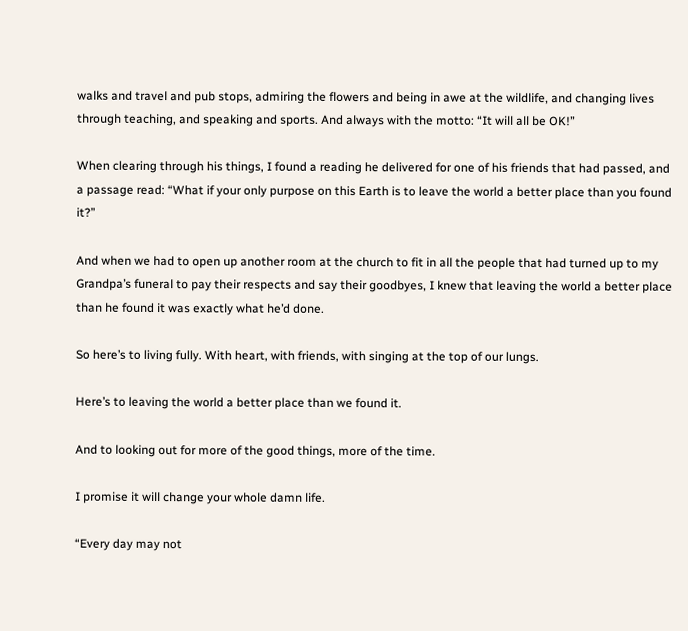walks and travel and pub stops, admiring the flowers and being in awe at the wildlife, and changing lives through teaching, and speaking and sports. And always with the motto: “It will all be OK!”

When clearing through his things, I found a reading he delivered for one of his friends that had passed, and a passage read: “What if your only purpose on this Earth is to leave the world a better place than you found it?”

And when we had to open up another room at the church to fit in all the people that had turned up to my Grandpa’s funeral to pay their respects and say their goodbyes, I knew that leaving the world a better place than he found it was exactly what he’d done.

So here’s to living fully. With heart, with friends, with singing at the top of our lungs.

Here’s to leaving the world a better place than we found it.

And to looking out for more of the good things, more of the time.

I promise it will change your whole damn life.

“Every day may not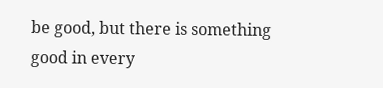be good, but there is something good in every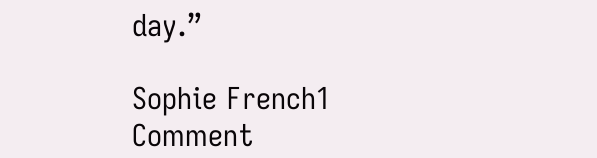day.”

Sophie French1 Comment